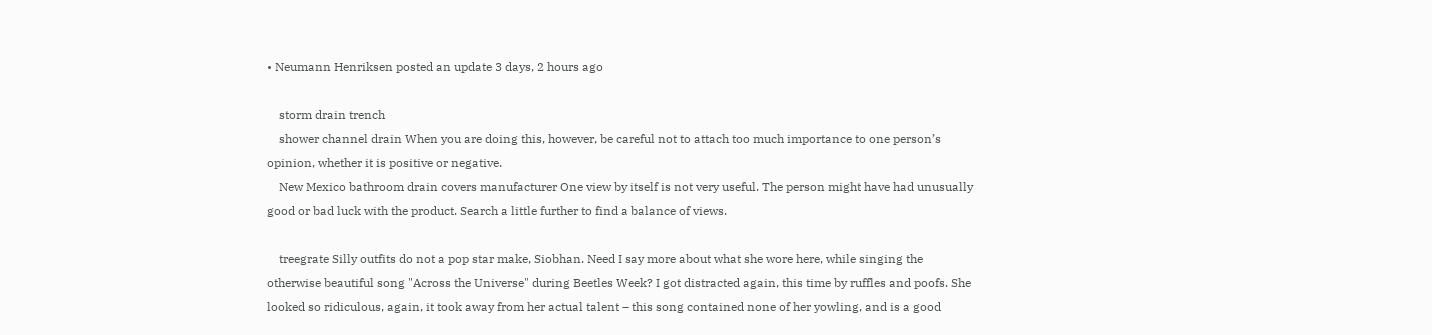• Neumann Henriksen posted an update 3 days, 2 hours ago

    storm drain trench
    shower channel drain When you are doing this, however, be careful not to attach too much importance to one person’s opinion, whether it is positive or negative.
    New Mexico bathroom drain covers manufacturer One view by itself is not very useful. The person might have had unusually good or bad luck with the product. Search a little further to find a balance of views.

    treegrate Silly outfits do not a pop star make, Siobhan. Need I say more about what she wore here, while singing the otherwise beautiful song "Across the Universe" during Beetles Week? I got distracted again, this time by ruffles and poofs. She looked so ridiculous, again, it took away from her actual talent – this song contained none of her yowling, and is a good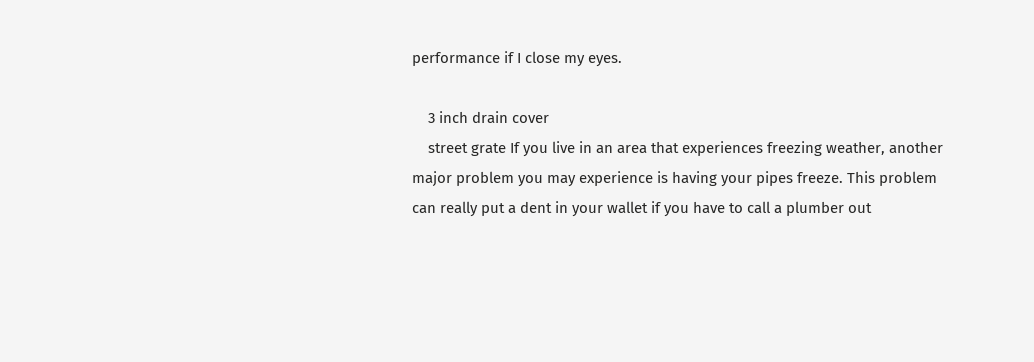performance if I close my eyes.

    3 inch drain cover
    street grate If you live in an area that experiences freezing weather, another major problem you may experience is having your pipes freeze. This problem can really put a dent in your wallet if you have to call a plumber out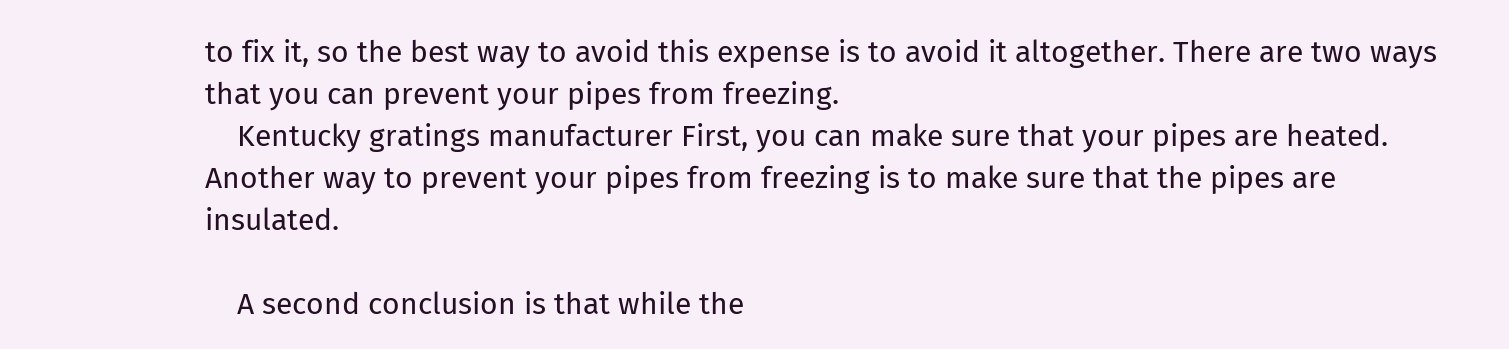to fix it, so the best way to avoid this expense is to avoid it altogether. There are two ways that you can prevent your pipes from freezing.
    Kentucky gratings manufacturer First, you can make sure that your pipes are heated. Another way to prevent your pipes from freezing is to make sure that the pipes are insulated.

    A second conclusion is that while the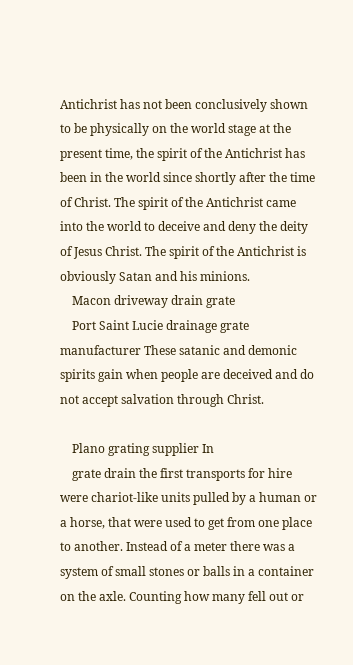Antichrist has not been conclusively shown to be physically on the world stage at the present time, the spirit of the Antichrist has been in the world since shortly after the time of Christ. The spirit of the Antichrist came into the world to deceive and deny the deity of Jesus Christ. The spirit of the Antichrist is obviously Satan and his minions.
    Macon driveway drain grate
    Port Saint Lucie drainage grate manufacturer These satanic and demonic spirits gain when people are deceived and do not accept salvation through Christ.

    Plano grating supplier In
    grate drain the first transports for hire were chariot-like units pulled by a human or a horse, that were used to get from one place to another. Instead of a meter there was a system of small stones or balls in a container on the axle. Counting how many fell out or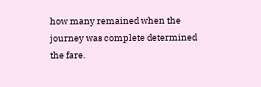how many remained when the journey was complete determined the fare.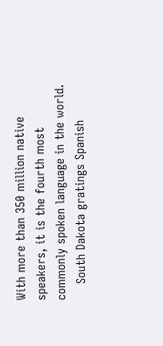With more than 350 million native speakers, it is the fourth most commonly spoken language in the world.
    South Dakota gratings Spanish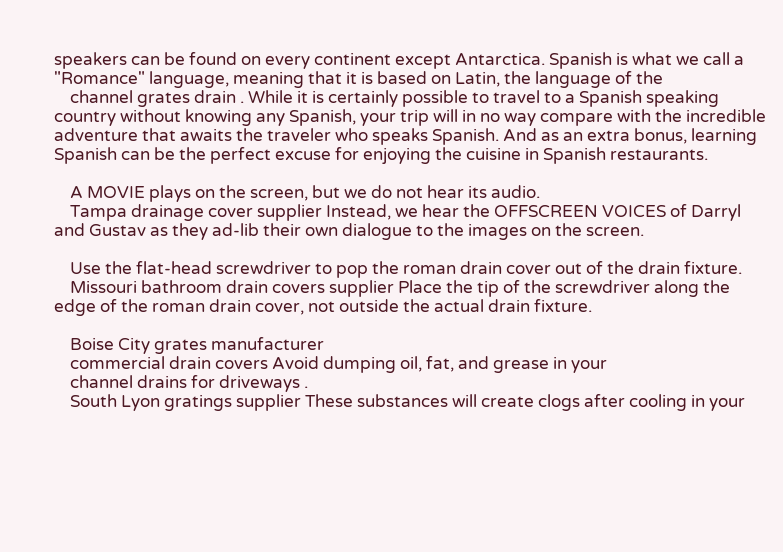speakers can be found on every continent except Antarctica. Spanish is what we call a "Romance" language, meaning that it is based on Latin, the language of the
    channel grates drain . While it is certainly possible to travel to a Spanish speaking country without knowing any Spanish, your trip will in no way compare with the incredible adventure that awaits the traveler who speaks Spanish. And as an extra bonus, learning Spanish can be the perfect excuse for enjoying the cuisine in Spanish restaurants.

    A MOVIE plays on the screen, but we do not hear its audio.
    Tampa drainage cover supplier Instead, we hear the OFFSCREEN VOICES of Darryl and Gustav as they ad-lib their own dialogue to the images on the screen.

    Use the flat-head screwdriver to pop the roman drain cover out of the drain fixture.
    Missouri bathroom drain covers supplier Place the tip of the screwdriver along the edge of the roman drain cover, not outside the actual drain fixture.

    Boise City grates manufacturer
    commercial drain covers Avoid dumping oil, fat, and grease in your
    channel drains for driveways .
    South Lyon gratings supplier These substances will create clogs after cooling in your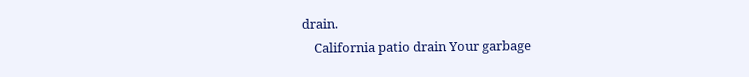drain.
    California patio drain Your garbage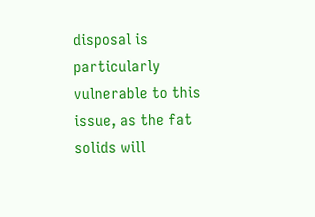disposal is particularly vulnerable to this issue, as the fat solids will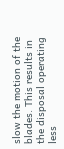slow the motion of the blades. This results in the disposal operating less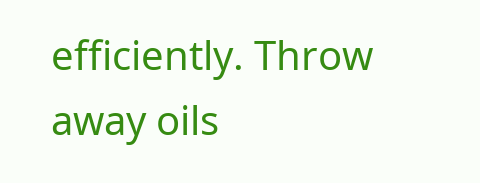efficiently. Throw away oils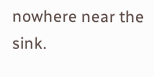nowhere near the sink.